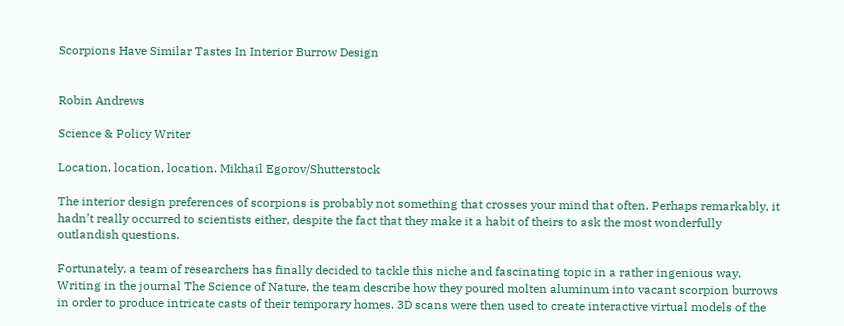Scorpions Have Similar Tastes In Interior Burrow Design


Robin Andrews

Science & Policy Writer

Location, location, location. Mikhail Egorov/Shutterstock

The interior design preferences of scorpions is probably not something that crosses your mind that often. Perhaps remarkably, it hadn’t really occurred to scientists either, despite the fact that they make it a habit of theirs to ask the most wonderfully outlandish questions.

Fortunately, a team of researchers has finally decided to tackle this niche and fascinating topic in a rather ingenious way. Writing in the journal The Science of Nature, the team describe how they poured molten aluminum into vacant scorpion burrows in order to produce intricate casts of their temporary homes. 3D scans were then used to create interactive virtual models of the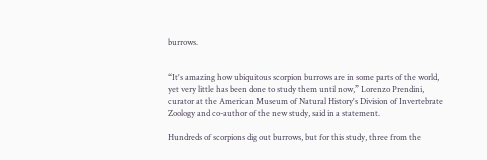burrows.


“It's amazing how ubiquitous scorpion burrows are in some parts of the world, yet very little has been done to study them until now,” Lorenzo Prendini, curator at the American Museum of Natural History's Division of Invertebrate Zoology and co-author of the new study, said in a statement.

Hundreds of scorpions dig out burrows, but for this study, three from the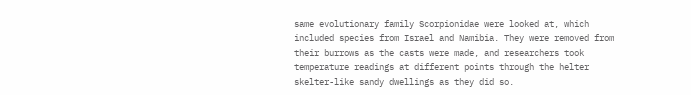same evolutionary family Scorpionidae were looked at, which included species from Israel and Namibia. They were removed from their burrows as the casts were made, and researchers took temperature readings at different points through the helter skelter-like sandy dwellings as they did so.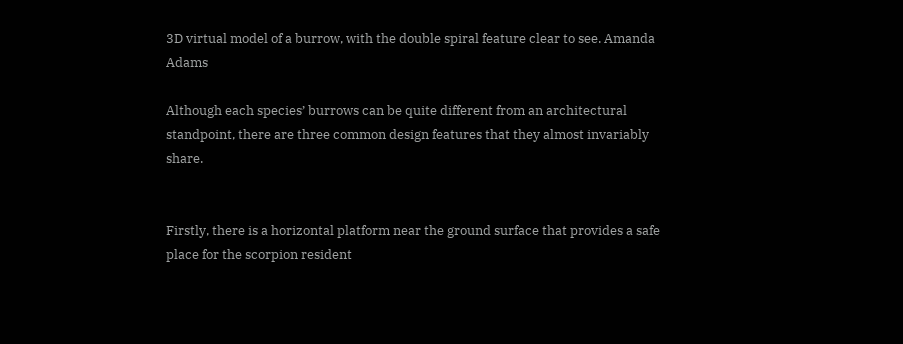3D virtual model of a burrow, with the double spiral feature clear to see. Amanda Adams

Although each species’ burrows can be quite different from an architectural standpoint, there are three common design features that they almost invariably share.


Firstly, there is a horizontal platform near the ground surface that provides a safe place for the scorpion resident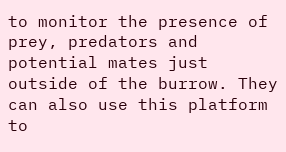to monitor the presence of prey, predators and potential mates just outside of the burrow. They can also use this platform to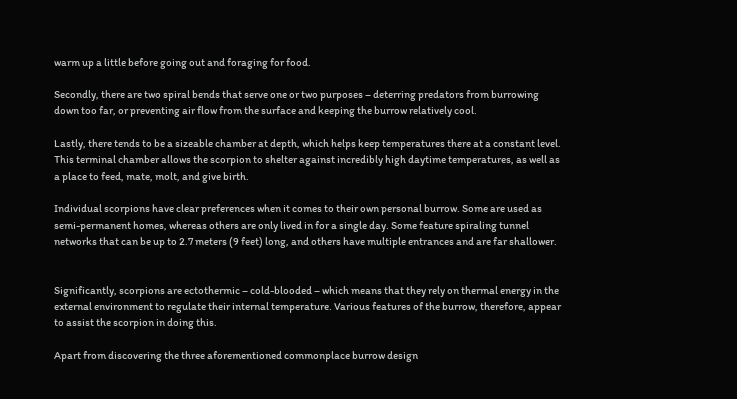warm up a little before going out and foraging for food.

Secondly, there are two spiral bends that serve one or two purposes – deterring predators from burrowing down too far, or preventing air flow from the surface and keeping the burrow relatively cool.

Lastly, there tends to be a sizeable chamber at depth, which helps keep temperatures there at a constant level. This terminal chamber allows the scorpion to shelter against incredibly high daytime temperatures, as well as a place to feed, mate, molt, and give birth.

Individual scorpions have clear preferences when it comes to their own personal burrow. Some are used as semi-permanent homes, whereas others are only lived in for a single day. Some feature spiraling tunnel networks that can be up to 2.7 meters (9 feet) long, and others have multiple entrances and are far shallower.


Significantly, scorpions are ectothermic – cold-blooded – which means that they rely on thermal energy in the external environment to regulate their internal temperature. Various features of the burrow, therefore, appear to assist the scorpion in doing this.

Apart from discovering the three aforementioned commonplace burrow design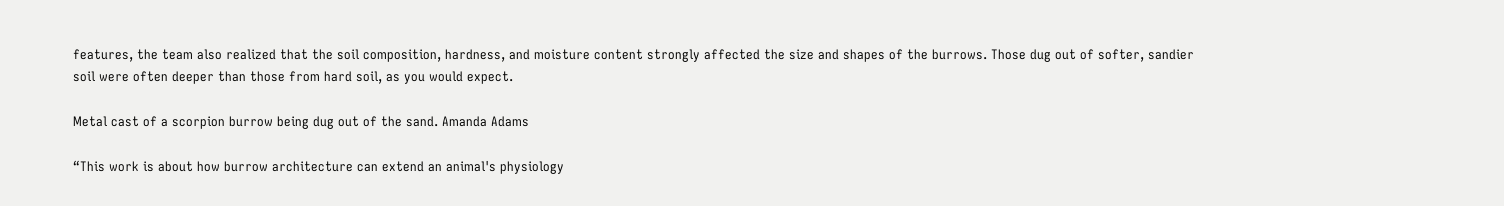features, the team also realized that the soil composition, hardness, and moisture content strongly affected the size and shapes of the burrows. Those dug out of softer, sandier soil were often deeper than those from hard soil, as you would expect.

Metal cast of a scorpion burrow being dug out of the sand. Amanda Adams

“This work is about how burrow architecture can extend an animal's physiology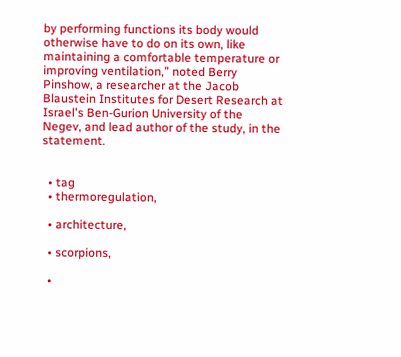by performing functions its body would otherwise have to do on its own, like maintaining a comfortable temperature or improving ventilation,” noted Berry Pinshow, a researcher at the Jacob Blaustein Institutes for Desert Research at Israel's Ben-Gurion University of the Negev, and lead author of the study, in the statement.


  • tag
  • thermoregulation,

  • architecture,

  • scorpions,

  •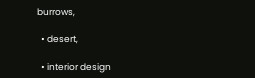burrows,

  • desert,

  • interior design